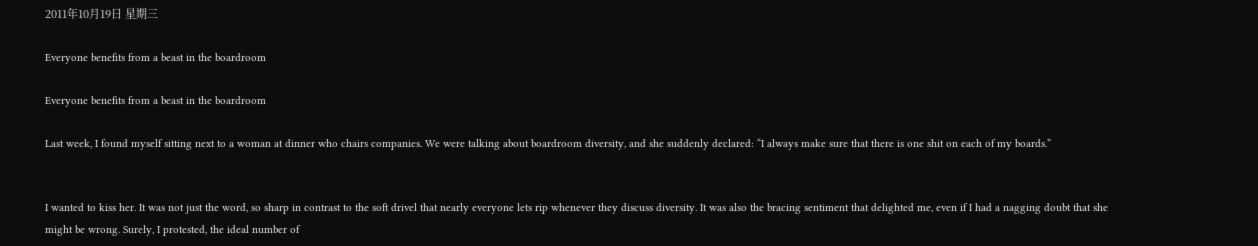2011年10月19日 星期三

Everyone benefits from a beast in the boardroom

Everyone benefits from a beast in the boardroom

Last week, I found myself sitting next to a woman at dinner who chairs companies. We were talking about boardroom diversity, and she suddenly declared: “I always make sure that there is one shit on each of my boards.”


I wanted to kiss her. It was not just the word, so sharp in contrast to the soft drivel that nearly everyone lets rip whenever they discuss diversity. It was also the bracing sentiment that delighted me, even if I had a nagging doubt that she might be wrong. Surely, I protested, the ideal number of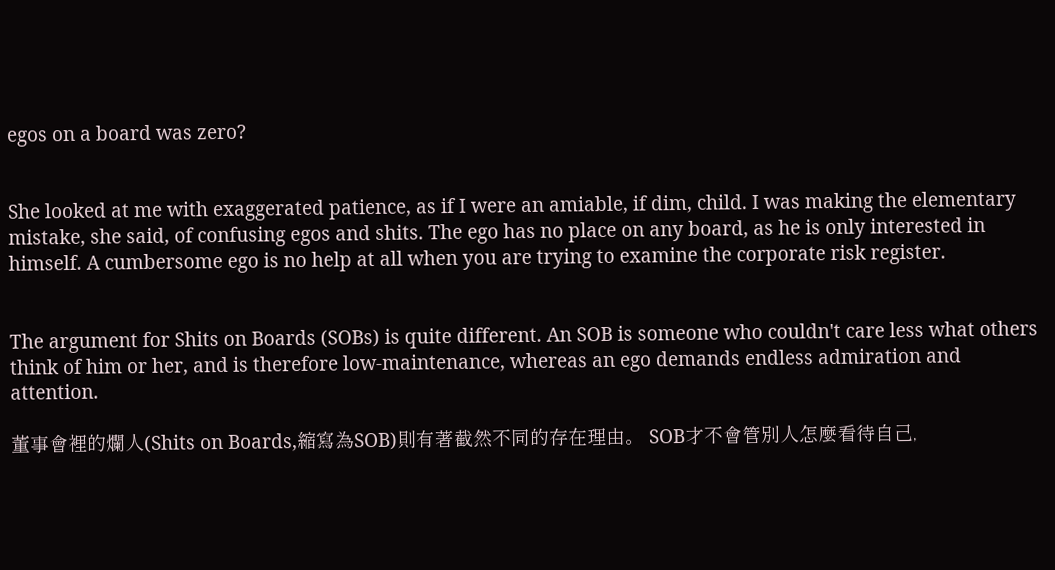egos on a board was zero?


She looked at me with exaggerated patience, as if I were an amiable, if dim, child. I was making the elementary mistake, she said, of confusing egos and shits. The ego has no place on any board, as he is only interested in himself. A cumbersome ego is no help at all when you are trying to examine the corporate risk register.


The argument for Shits on Boards (SOBs) is quite different. An SOB is someone who couldn't care less what others think of him or her, and is therefore low-maintenance, whereas an ego demands endless admiration and attention.

董事會裡的爛人(Shits on Boards,縮寫為SOB)則有著截然不同的存在理由。 SOB才不會管別人怎麼看待自己,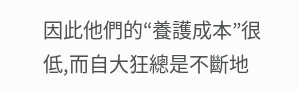因此他們的“養護成本”很低,而自大狂總是不斷地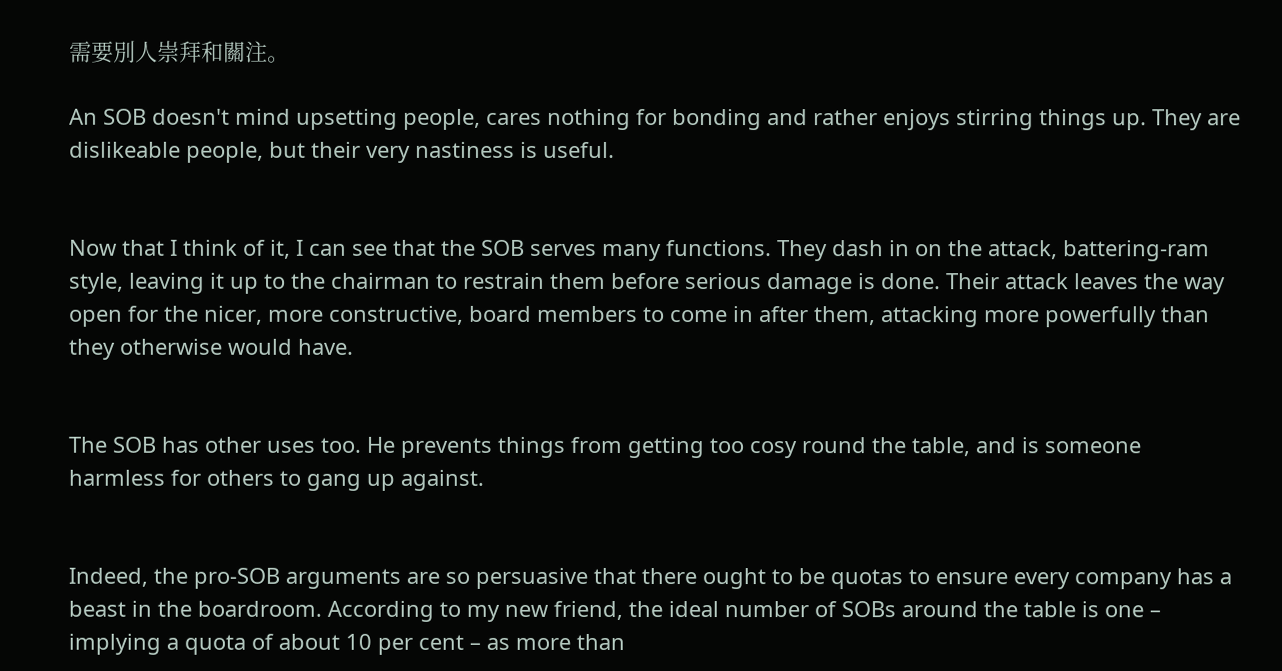需要別人崇拜和關注。

An SOB doesn't mind upsetting people, cares nothing for bonding and rather enjoys stirring things up. They are dislikeable people, but their very nastiness is useful.


Now that I think of it, I can see that the SOB serves many functions. They dash in on the attack, battering-ram style, leaving it up to the chairman to restrain them before serious damage is done. Their attack leaves the way open for the nicer, more constructive, board members to come in after them, attacking more powerfully than they otherwise would have.


The SOB has other uses too. He prevents things from getting too cosy round the table, and is someone harmless for others to gang up against.


Indeed, the pro-SOB arguments are so persuasive that there ought to be quotas to ensure every company has a beast in the boardroom. According to my new friend, the ideal number of SOBs around the table is one – implying a quota of about 10 per cent – as more than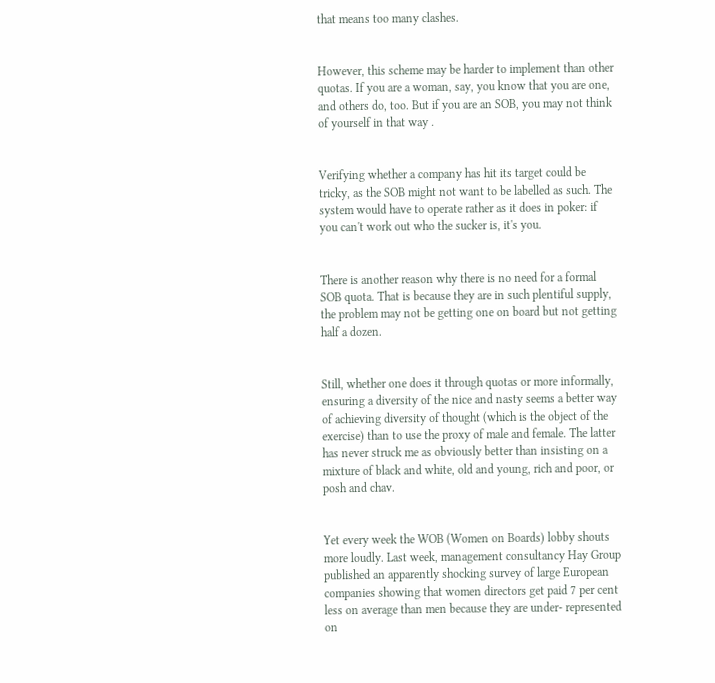that means too many clashes.


However, this scheme may be harder to implement than other quotas. If you are a woman, say, you know that you are one, and others do, too. But if you are an SOB, you may not think of yourself in that way .


Verifying whether a company has hit its target could be tricky, as the SOB might not want to be labelled as such. The system would have to operate rather as it does in poker: if you can't work out who the sucker is, it's you.


There is another reason why there is no need for a formal SOB quota. That is because they are in such plentiful supply, the problem may not be getting one on board but not getting half a dozen.


Still, whether one does it through quotas or more informally, ensuring a diversity of the nice and nasty seems a better way of achieving diversity of thought (which is the object of the exercise) than to use the proxy of male and female. The latter has never struck me as obviously better than insisting on a mixture of black and white, old and young, rich and poor, or posh and chav.


Yet every week the WOB (Women on Boards) lobby shouts more loudly. Last week, management consultancy Hay Group published an apparently shocking survey of large European companies showing that women directors get paid 7 per cent less on average than men because they are under- represented on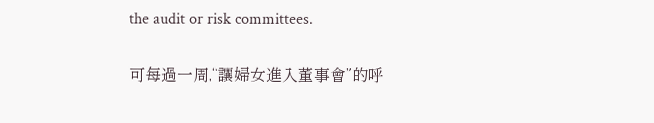the audit or risk committees.

可每過一周,“讓婦女進入董事會”的呼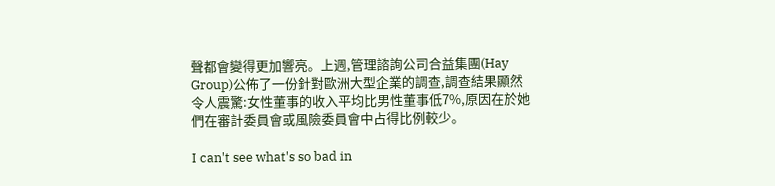聲都會變得更加響亮。上週,管理諮詢公司合益集團(Hay Group)公佈了一份針對歐洲大型企業的調查,調查結果顯然令人震驚:女性董事的收入平均比男性董事低7%,原因在於她們在審計委員會或風險委員會中占得比例較少。

I can't see what's so bad in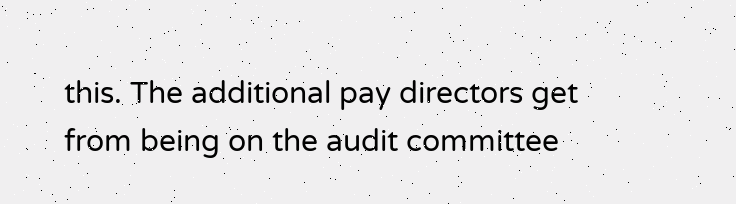this. The additional pay directors get from being on the audit committee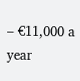– €11,000 a year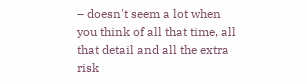– doesn't seem a lot when you think of all that time, all that detail and all the extra risk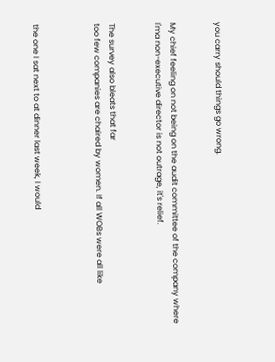you carry should things go wrong.


My chief feeling on not being on the audit committee of the company where I'ma non-executive director is not outrage, it's relief.


The survey also bleats that far
too few companies are chaired by women. If all WOBs were all like



the one I sat next to at dinner last week, I would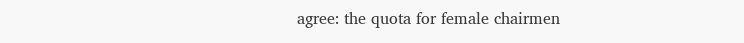agree: the quota for female chairmen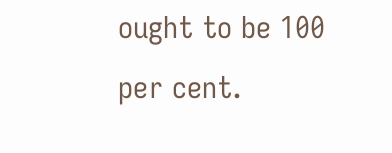ought to be 100
per cent.